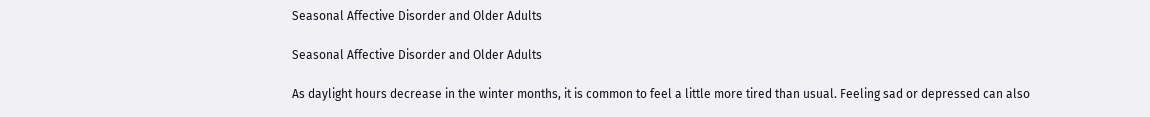Seasonal Affective Disorder and Older Adults

Seasonal Affective Disorder and Older Adults

As daylight hours decrease in the winter months, it is common to feel a little more tired than usual. Feeling sad or depressed can also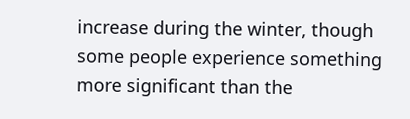increase during the winter, though some people experience something more significant than the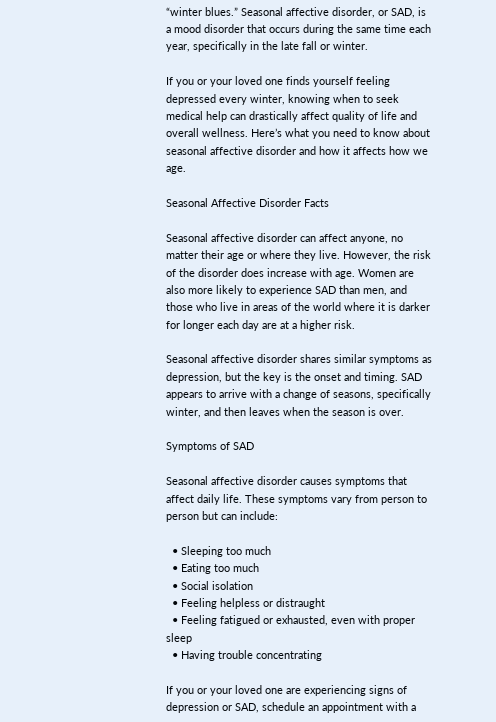“winter blues.” Seasonal affective disorder, or SAD, is a mood disorder that occurs during the same time each year, specifically in the late fall or winter.

If you or your loved one finds yourself feeling depressed every winter, knowing when to seek medical help can drastically affect quality of life and overall wellness. Here’s what you need to know about seasonal affective disorder and how it affects how we age.

Seasonal Affective Disorder Facts

Seasonal affective disorder can affect anyone, no matter their age or where they live. However, the risk of the disorder does increase with age. Women are also more likely to experience SAD than men, and those who live in areas of the world where it is darker for longer each day are at a higher risk.

Seasonal affective disorder shares similar symptoms as depression, but the key is the onset and timing. SAD appears to arrive with a change of seasons, specifically winter, and then leaves when the season is over.

Symptoms of SAD

Seasonal affective disorder causes symptoms that affect daily life. These symptoms vary from person to person but can include:

  • Sleeping too much
  • Eating too much
  • Social isolation
  • Feeling helpless or distraught
  • Feeling fatigued or exhausted, even with proper sleep
  • Having trouble concentrating

If you or your loved one are experiencing signs of depression or SAD, schedule an appointment with a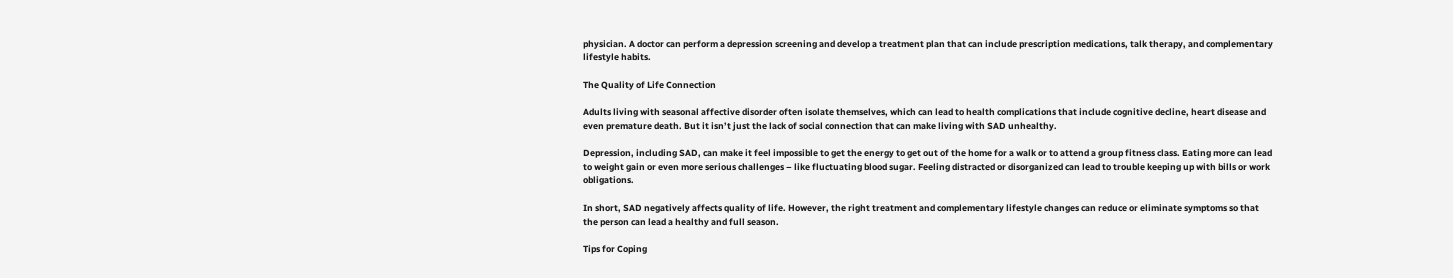physician. A doctor can perform a depression screening and develop a treatment plan that can include prescription medications, talk therapy, and complementary lifestyle habits.

The Quality of Life Connection

Adults living with seasonal affective disorder often isolate themselves, which can lead to health complications that include cognitive decline, heart disease and even premature death. But it isn’t just the lack of social connection that can make living with SAD unhealthy.

Depression, including SAD, can make it feel impossible to get the energy to get out of the home for a walk or to attend a group fitness class. Eating more can lead to weight gain or even more serious challenges – like fluctuating blood sugar. Feeling distracted or disorganized can lead to trouble keeping up with bills or work obligations.

In short, SAD negatively affects quality of life. However, the right treatment and complementary lifestyle changes can reduce or eliminate symptoms so that the person can lead a healthy and full season.

Tips for Coping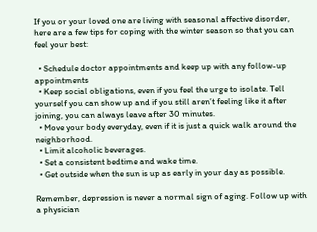If you or your loved one are living with seasonal affective disorder, here are a few tips for coping with the winter season so that you can feel your best:

  • Schedule doctor appointments and keep up with any follow-up appointments
  • Keep social obligations, even if you feel the urge to isolate. Tell yourself you can show up and if you still aren’t feeling like it after joining, you can always leave after 30 minutes.
  • Move your body everyday, even if it is just a quick walk around the neighborhood.
  • Limit alcoholic beverages.
  • Set a consistent bedtime and wake time.
  • Get outside when the sun is up as early in your day as possible.

Remember, depression is never a normal sign of aging. Follow up with a physician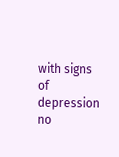with signs of depression no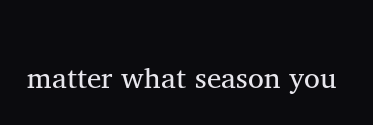matter what season you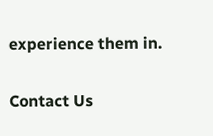experience them in.

Contact Us